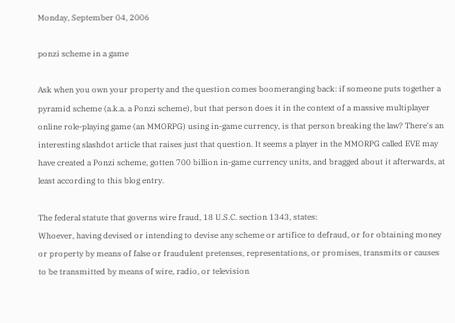Monday, September 04, 2006

ponzi scheme in a game

Ask when you own your property and the question comes boomeranging back: if someone puts together a pyramid scheme (a.k.a. a Ponzi scheme), but that person does it in the context of a massive multiplayer online role-playing game (an MMORPG) using in-game currency, is that person breaking the law? There's an interesting slashdot article that raises just that question. It seems a player in the MMORPG called EVE may have created a Ponzi scheme, gotten 700 billion in-game currency units, and bragged about it afterwards, at least according to this blog entry.

The federal statute that governs wire fraud, 18 U.S.C. section 1343, states:
Whoever, having devised or intending to devise any scheme or artifice to defraud, or for obtaining money or property by means of false or fraudulent pretenses, representations, or promises, transmits or causes to be transmitted by means of wire, radio, or television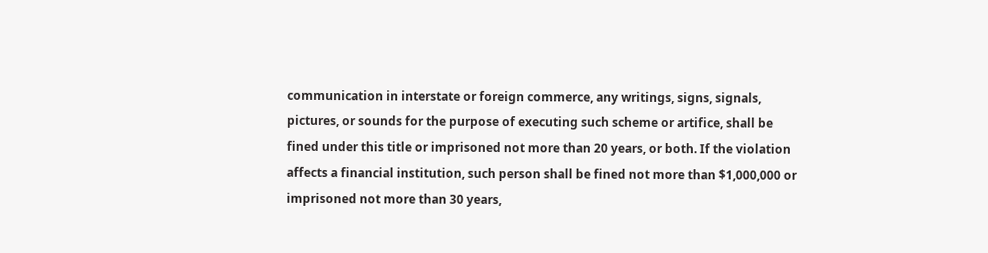communication in interstate or foreign commerce, any writings, signs, signals, pictures, or sounds for the purpose of executing such scheme or artifice, shall be fined under this title or imprisoned not more than 20 years, or both. If the violation affects a financial institution, such person shall be fined not more than $1,000,000 or imprisoned not more than 30 years,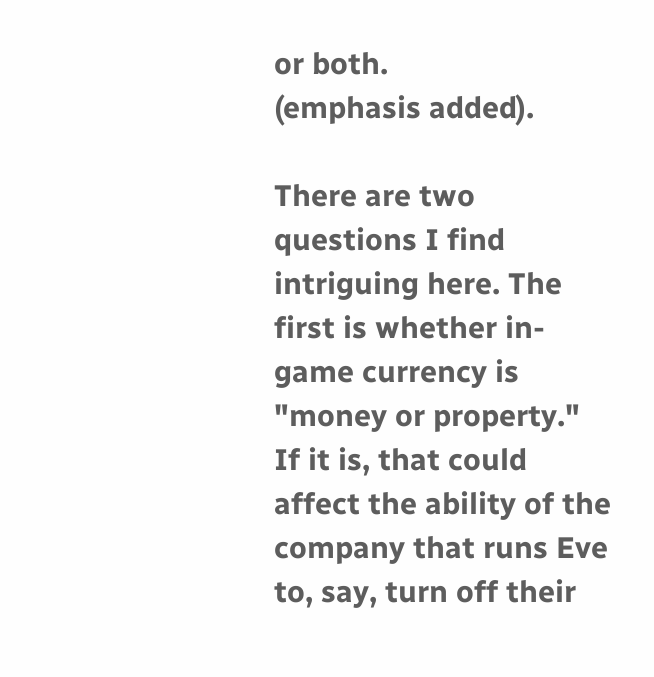or both.
(emphasis added).

There are two questions I find intriguing here. The first is whether in-game currency is "money or property." If it is, that could affect the ability of the company that runs Eve to, say, turn off their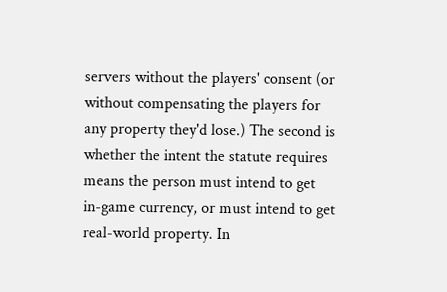servers without the players' consent (or without compensating the players for any property they'd lose.) The second is whether the intent the statute requires means the person must intend to get in-game currency, or must intend to get real-world property. In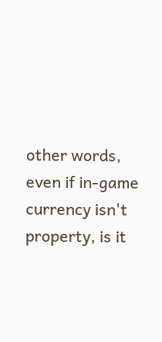other words, even if in-game currency isn't property, is it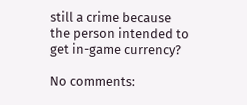still a crime because the person intended to get in-game currency?

No comments: